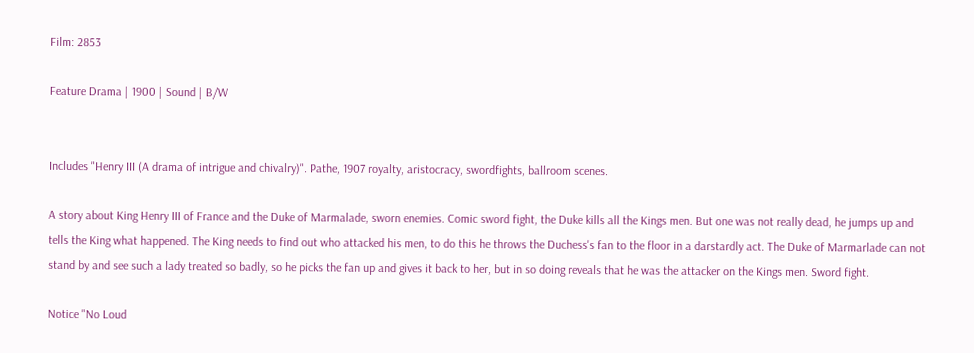Film: 2853

Feature Drama | 1900 | Sound | B/W


Includes "Henry III (A drama of intrigue and chivalry)". Pathe, 1907 royalty, aristocracy, swordfights, ballroom scenes.

A story about King Henry III of France and the Duke of Marmalade, sworn enemies. Comic sword fight, the Duke kills all the Kings men. But one was not really dead, he jumps up and tells the King what happened. The King needs to find out who attacked his men, to do this he throws the Duchess's fan to the floor in a darstardly act. The Duke of Marmarlade can not stand by and see such a lady treated so badly, so he picks the fan up and gives it back to her, but in so doing reveals that he was the attacker on the Kings men. Sword fight.

Notice "No Loud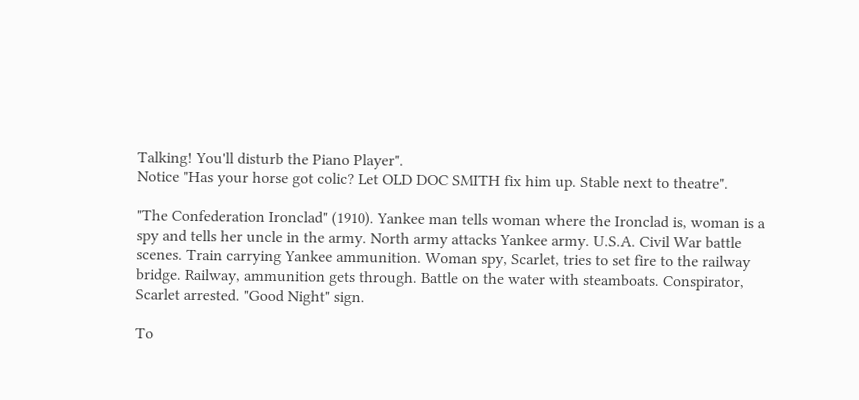Talking! You'll disturb the Piano Player".
Notice "Has your horse got colic? Let OLD DOC SMITH fix him up. Stable next to theatre".

"The Confederation Ironclad" (1910). Yankee man tells woman where the Ironclad is, woman is a spy and tells her uncle in the army. North army attacks Yankee army. U.S.A. Civil War battle scenes. Train carrying Yankee ammunition. Woman spy, Scarlet, tries to set fire to the railway bridge. Railway, ammunition gets through. Battle on the water with steamboats. Conspirator, Scarlet arrested. "Good Night" sign.

To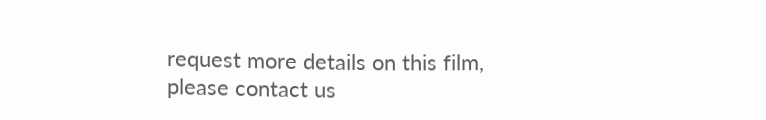request more details on this film, please contact us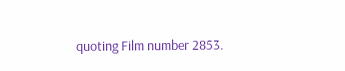quoting Film number 2853.